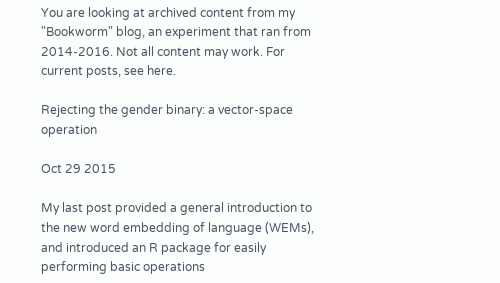You are looking at archived content from my "Bookworm" blog, an experiment that ran from 2014-2016. Not all content may work. For current posts, see here.

Rejecting the gender binary: a vector-space operation

Oct 29 2015

My last post provided a general introduction to the new word embedding of language (WEMs), and introduced an R package for easily performing basic operations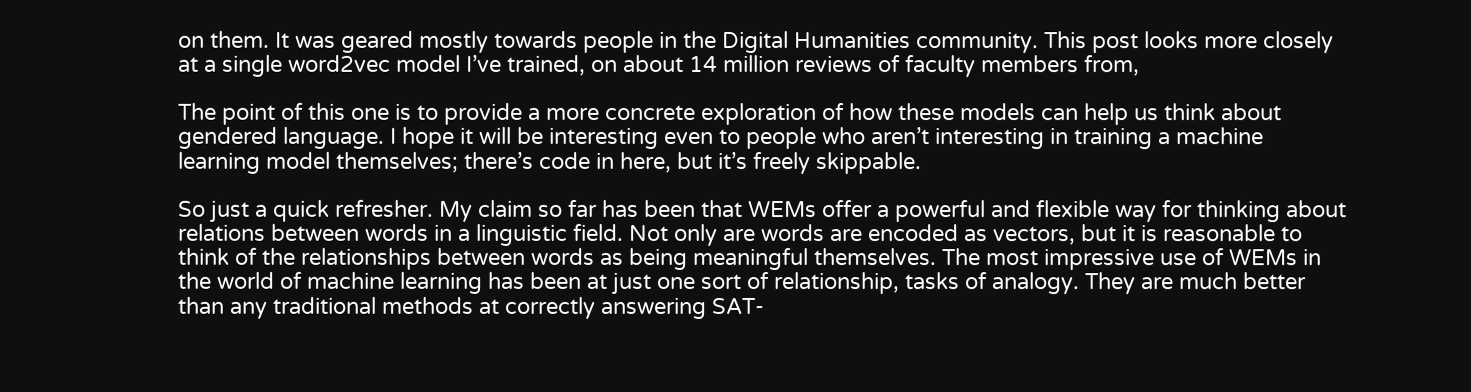on them. It was geared mostly towards people in the Digital Humanities community. This post looks more closely at a single word2vec model I’ve trained, on about 14 million reviews of faculty members from,

The point of this one is to provide a more concrete exploration of how these models can help us think about gendered language. I hope it will be interesting even to people who aren’t interesting in training a machine learning model themselves; there’s code in here, but it’s freely skippable.

So just a quick refresher. My claim so far has been that WEMs offer a powerful and flexible way for thinking about relations between words in a linguistic field. Not only are words are encoded as vectors, but it is reasonable to think of the relationships between words as being meaningful themselves. The most impressive use of WEMs in the world of machine learning has been at just one sort of relationship, tasks of analogy. They are much better than any traditional methods at correctly answering SAT-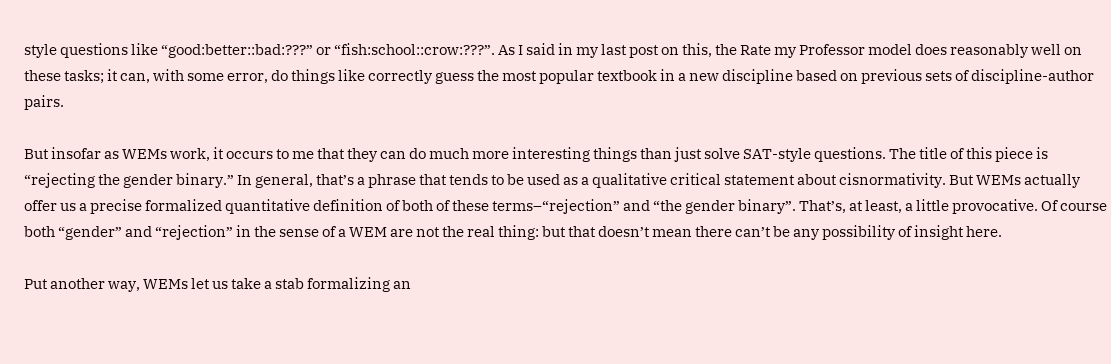style questions like “good:better::bad:???” or “fish:school::crow:???”. As I said in my last post on this, the Rate my Professor model does reasonably well on these tasks; it can, with some error, do things like correctly guess the most popular textbook in a new discipline based on previous sets of discipline-author pairs.

But insofar as WEMs work, it occurs to me that they can do much more interesting things than just solve SAT-style questions. The title of this piece is “rejecting the gender binary.” In general, that’s a phrase that tends to be used as a qualitative critical statement about cisnormativity. But WEMs actually offer us a precise formalized quantitative definition of both of these terms–“rejection” and “the gender binary”. That’s, at least, a little provocative. Of course both “gender” and “rejection” in the sense of a WEM are not the real thing: but that doesn’t mean there can’t be any possibility of insight here.

Put another way, WEMs let us take a stab formalizing an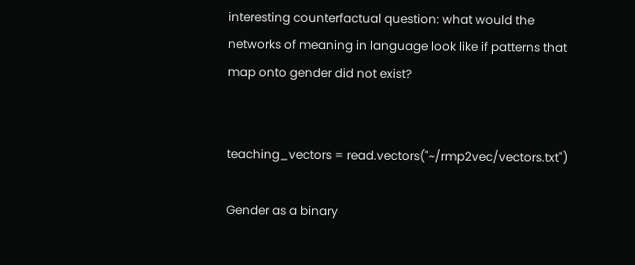interesting counterfactual question: what would the networks of meaning in language look like if patterns that map onto gender did not exist?


teaching_vectors = read.vectors("~/rmp2vec/vectors.txt")

Gender as a binary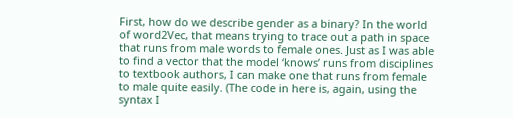First, how do we describe gender as a binary? In the world of word2Vec, that means trying to trace out a path in space that runs from male words to female ones. Just as I was able to find a vector that the model ‘knows’ runs from disciplines to textbook authors, I can make one that runs from female to male quite easily. (The code in here is, again, using the syntax I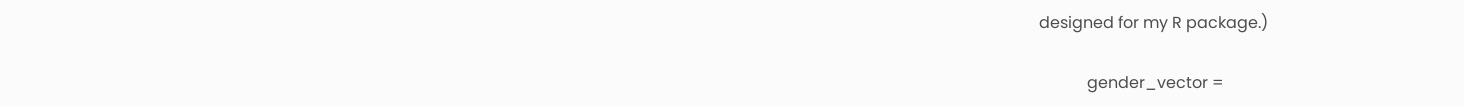designed for my R package.)

            gender_vector =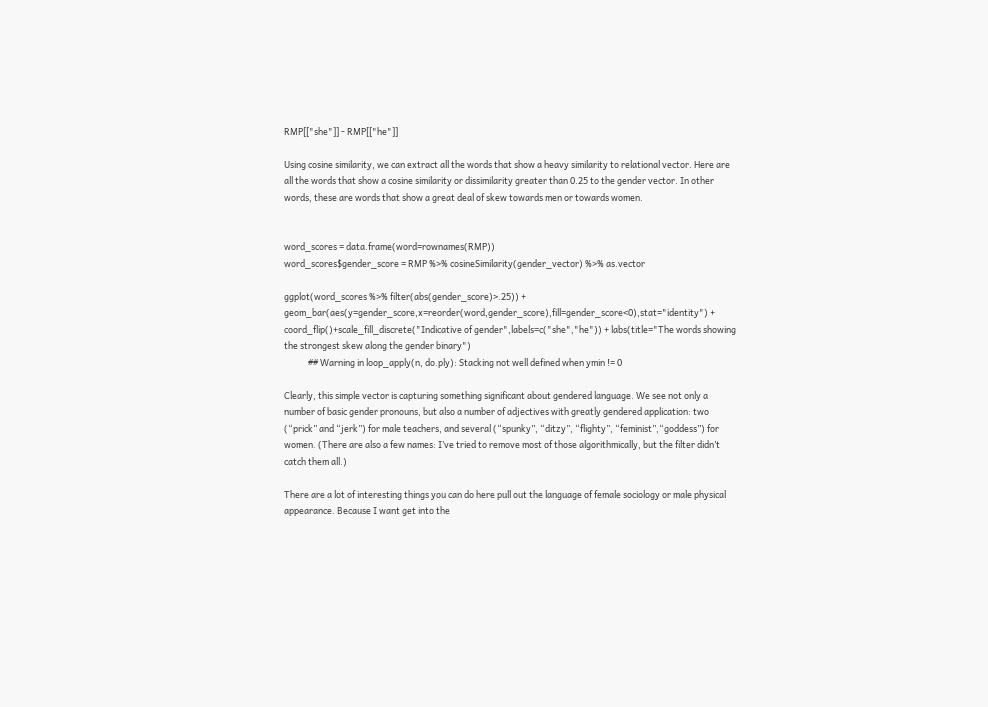RMP[["she"]] - RMP[["he"]]

Using cosine similarity, we can extract all the words that show a heavy similarity to relational vector. Here are all the words that show a cosine similarity or dissimilarity greater than 0.25 to the gender vector. In other words, these are words that show a great deal of skew towards men or towards women.


word_scores = data.frame(word=rownames(RMP))
word_scores$gender_score = RMP %>% cosineSimilarity(gender_vector) %>% as.vector

ggplot(word_scores %>% filter(abs(gender_score)>.25)) + geom_bar(aes(y=gender_score,x=reorder(word,gender_score),fill=gender_score<0),stat="identity") + coord_flip()+scale_fill_discrete("Indicative of gender",labels=c("she","he")) + labs(title="The words showing the strongest skew along the gender binary")
            ## Warning in loop_apply(n, do.ply): Stacking not well defined when ymin != 0

Clearly, this simple vector is capturing something significant about gendered language. We see not only a number of basic gender pronouns, but also a number of adjectives with greatly gendered application: two (“prick” and “jerk”) for male teachers, and several (“spunky”, “ditzy”, “flighty”, “feminist”,“goddess”) for women. (There are also a few names: I’ve tried to remove most of those algorithmically, but the filter didn’t catch them all.)

There are a lot of interesting things you can do here pull out the language of female sociology or male physical appearance. Because I want get into the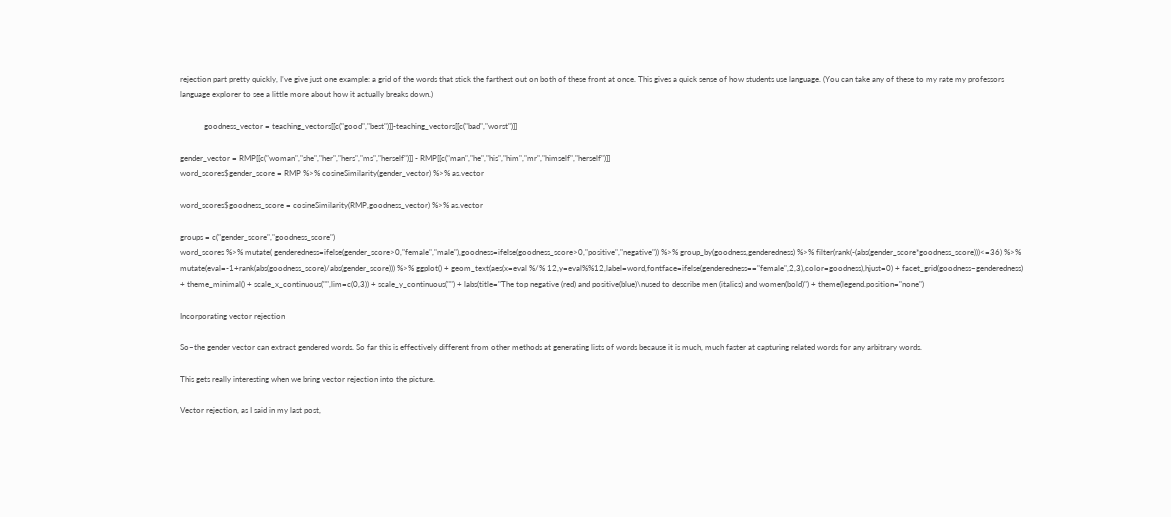rejection part pretty quickly, I’ve give just one example: a grid of the words that stick the farthest out on both of these front at once. This gives a quick sense of how students use language. (You can take any of these to my rate my professors language explorer to see a little more about how it actually breaks down.)

            goodness_vector = teaching_vectors[[c("good","best")]]-teaching_vectors[[c("bad","worst")]]

gender_vector = RMP[[c("woman","she","her","hers","ms","herself")]] - RMP[[c("man","he","his","him","mr","himself","herself")]]
word_scores$gender_score = RMP %>% cosineSimilarity(gender_vector) %>% as.vector

word_scores$goodness_score = cosineSimilarity(RMP,goodness_vector) %>% as.vector

groups = c("gender_score","goodness_score")
word_scores %>% mutate( genderedness=ifelse(gender_score>0,"female","male"),goodness=ifelse(goodness_score>0,"positive","negative")) %>% group_by(goodness,genderedness) %>% filter(rank(-(abs(gender_score*goodness_score)))<=36) %>% mutate(eval=-1+rank(abs(goodness_score)/abs(gender_score))) %>% ggplot() + geom_text(aes(x=eval %/% 12,y=eval%%12,label=word,fontface=ifelse(genderedness=="female",2,3),color=goodness),hjust=0) + facet_grid(goodness~genderedness) + theme_minimal() + scale_x_continuous("",lim=c(0,3)) + scale_y_continuous("") + labs(title="The top negative (red) and positive(blue)\nused to describe men (italics) and women(bold)") + theme(legend.position="none")

Incorporating vector rejection

So–the gender vector can extract gendered words. So far this is effectively different from other methods at generating lists of words because it is much, much faster at capturing related words for any arbitrary words.

This gets really interesting when we bring vector rejection into the picture.

Vector rejection, as I said in my last post,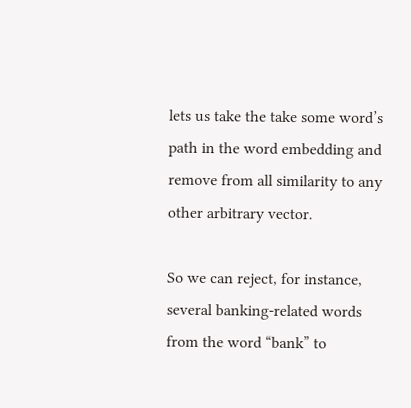lets us take the take some word’s path in the word embedding and remove from all similarity to any other arbitrary vector.

So we can reject, for instance, several banking-related words from the word “bank” to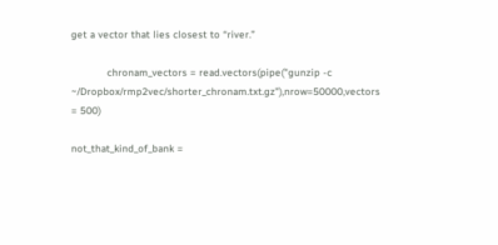get a vector that lies closest to “river.”

            chronam_vectors = read.vectors(pipe("gunzip -c ~/Dropbox/rmp2vec/shorter_chronam.txt.gz"),nrow=50000,vectors = 500)

not_that_kind_of_bank =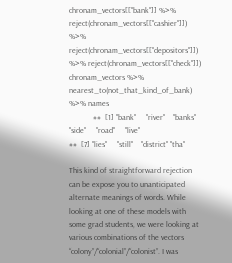chronam_vectors[["bank"]] %>% reject(chronam_vectors[["cashier"]]) %>% reject(chronam_vectors[["depositors"]]) %>% reject(chronam_vectors[["check"]])
chronam_vectors %>% nearest_to(not_that_kind_of_bank) %>% names
            ##  [1] "bank"     "river"    "banks"    "side"     "road"     "live"
##  [7] "lies"     "still"    "district" "tha"

This kind of straightforward rejection can be expose you to unanticipated alternate meanings of words. While looking at one of these models with some grad students, we were looking at various combinations of the vectors “colony”/“colonial”/“colonist”. I was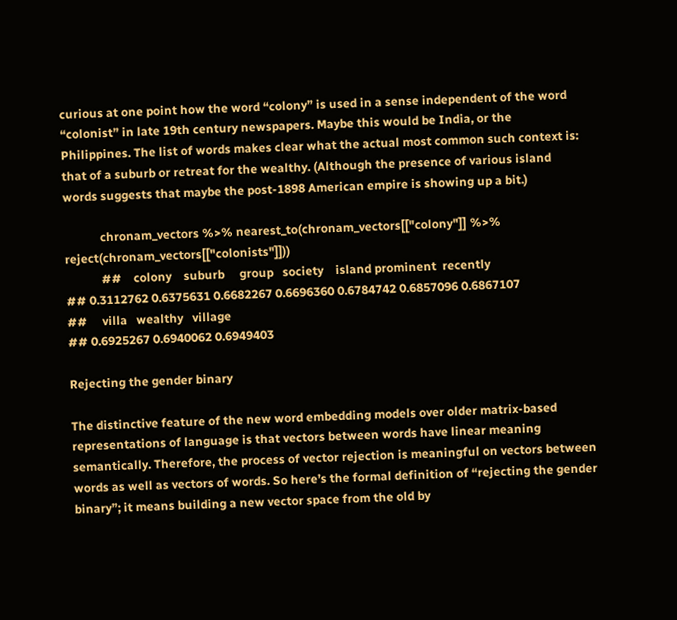curious at one point how the word “colony” is used in a sense independent of the word “colonist” in late 19th century newspapers. Maybe this would be India, or the Philippines. The list of words makes clear what the actual most common such context is: that of a suburb or retreat for the wealthy. (Although the presence of various island words suggests that maybe the post-1898 American empire is showing up a bit.)

            chronam_vectors %>% nearest_to(chronam_vectors[["colony"]] %>% reject(chronam_vectors[["colonists"]]))
            ##    colony    suburb     group   society    island prominent  recently
## 0.3112762 0.6375631 0.6682267 0.6696360 0.6784742 0.6857096 0.6867107
##     villa   wealthy   village
## 0.6925267 0.6940062 0.6949403

Rejecting the gender binary

The distinctive feature of the new word embedding models over older matrix-based representations of language is that vectors between words have linear meaning semantically. Therefore, the process of vector rejection is meaningful on vectors between words as well as vectors of words. So here’s the formal definition of “rejecting the gender binary”; it means building a new vector space from the old by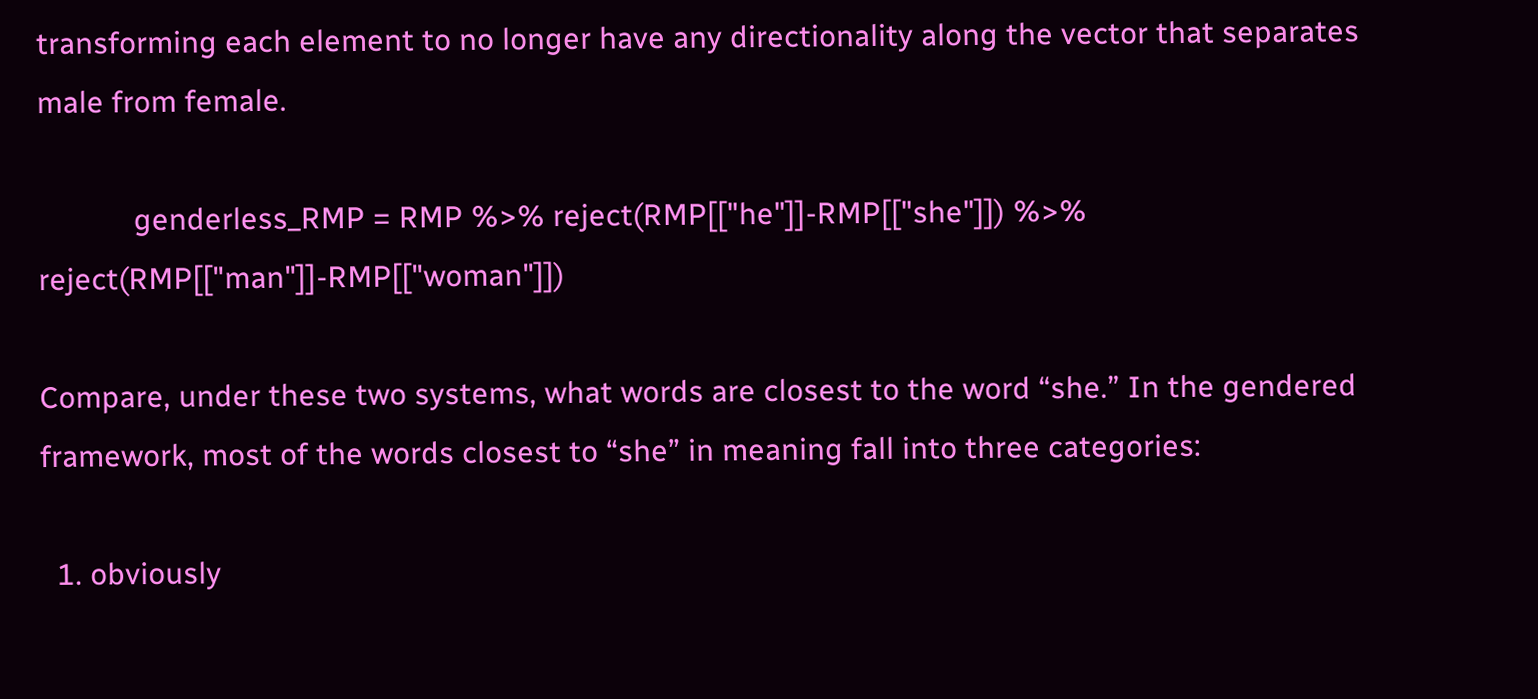transforming each element to no longer have any directionality along the vector that separates male from female.

            genderless_RMP = RMP %>% reject(RMP[["he"]]-RMP[["she"]]) %>% reject(RMP[["man"]]-RMP[["woman"]])

Compare, under these two systems, what words are closest to the word “she.” In the gendered framework, most of the words closest to “she” in meaning fall into three categories:

  1. obviously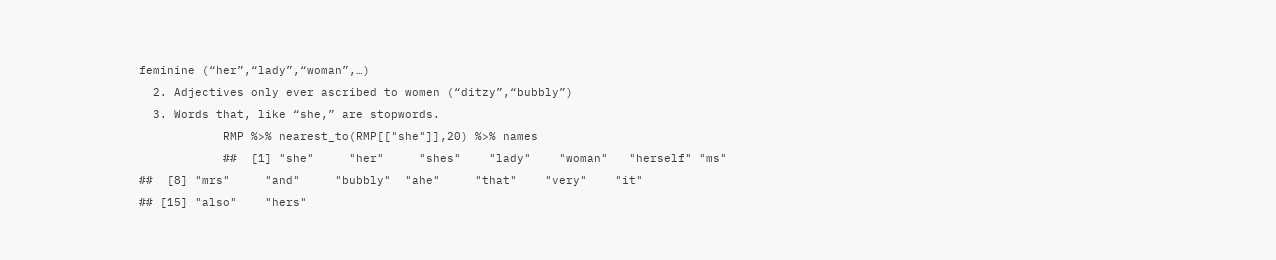feminine (“her”,“lady”,“woman”,…)
  2. Adjectives only ever ascribed to women (“ditzy”,“bubbly”)
  3. Words that, like “she,” are stopwords.
            RMP %>% nearest_to(RMP[["she"]],20) %>% names
            ##  [1] "she"     "her"     "shes"    "lady"    "woman"   "herself" "ms"
##  [8] "mrs"     "and"     "bubbly"  "ahe"     "that"    "very"    "it"
## [15] "also"    "hers"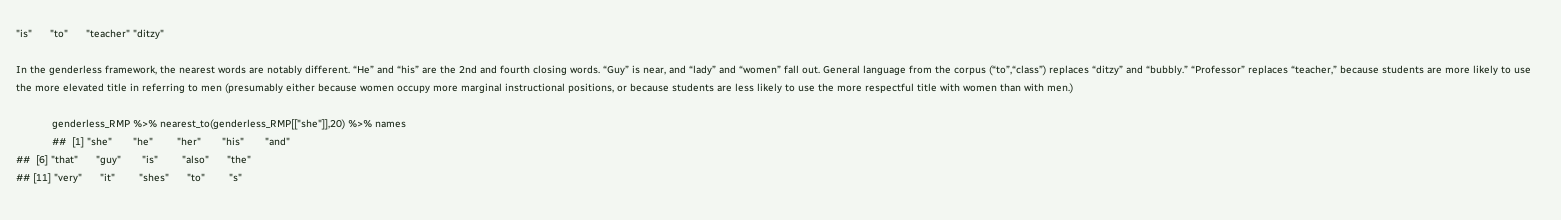"is"      "to"      "teacher" "ditzy"

In the genderless framework, the nearest words are notably different. “He” and “his” are the 2nd and fourth closing words. “Guy” is near, and “lady” and “women” fall out. General language from the corpus (“to”,“class”) replaces “ditzy” and “bubbly.” “Professor” replaces “teacher,” because students are more likely to use the more elevated title in referring to men (presumably either because women occupy more marginal instructional positions, or because students are less likely to use the more respectful title with women than with men.)

            genderless_RMP %>% nearest_to(genderless_RMP[["she"]],20) %>% names
            ##  [1] "she"       "he"        "her"       "his"       "and"
##  [6] "that"      "guy"       "is"        "also"      "the"
## [11] "very"      "it"        "shes"      "to"        "s"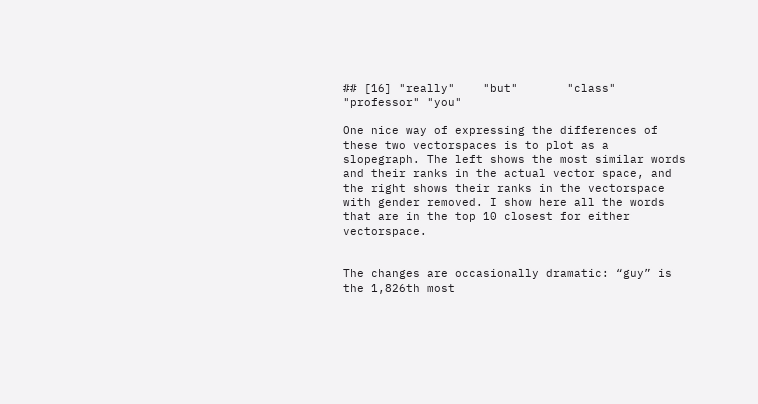## [16] "really"    "but"       "class"     "professor" "you"

One nice way of expressing the differences of these two vectorspaces is to plot as a slopegraph. The left shows the most similar words and their ranks in the actual vector space, and the right shows their ranks in the vectorspace with gender removed. I show here all the words that are in the top 10 closest for either vectorspace.


The changes are occasionally dramatic: “guy” is the 1,826th most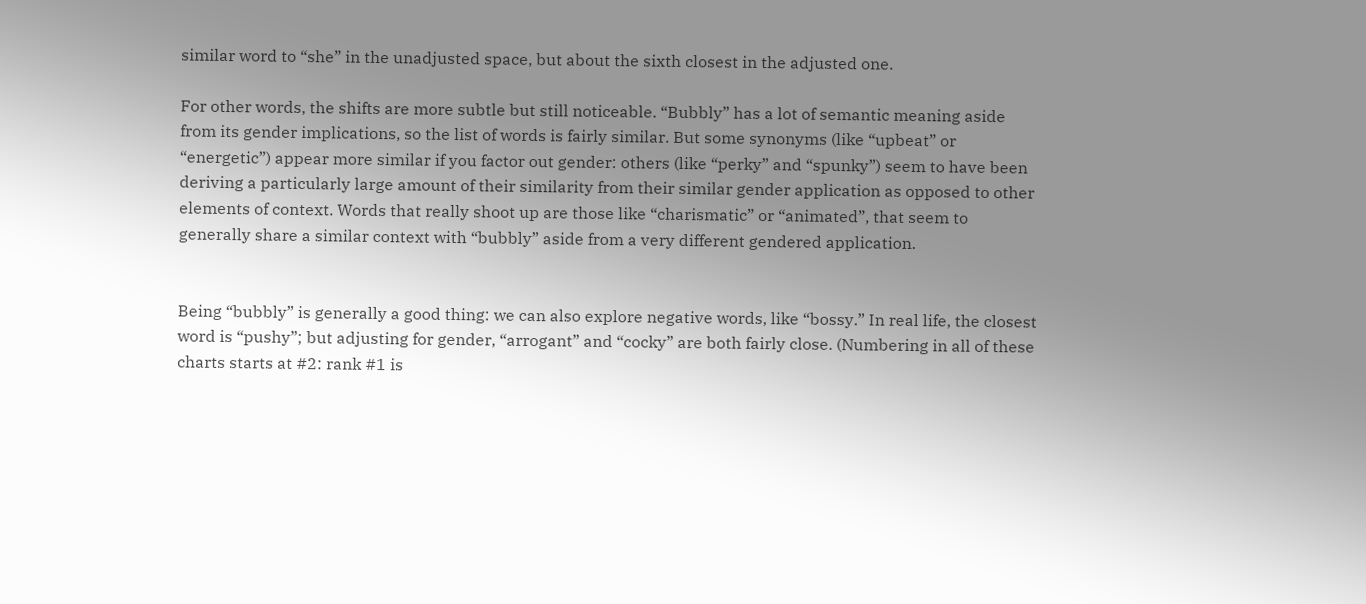similar word to “she” in the unadjusted space, but about the sixth closest in the adjusted one.

For other words, the shifts are more subtle but still noticeable. “Bubbly” has a lot of semantic meaning aside from its gender implications, so the list of words is fairly similar. But some synonyms (like “upbeat” or “energetic”) appear more similar if you factor out gender: others (like “perky” and “spunky”) seem to have been deriving a particularly large amount of their similarity from their similar gender application as opposed to other elements of context. Words that really shoot up are those like “charismatic” or “animated”, that seem to generally share a similar context with “bubbly” aside from a very different gendered application.


Being “bubbly” is generally a good thing: we can also explore negative words, like “bossy.” In real life, the closest word is “pushy”; but adjusting for gender, “arrogant” and “cocky” are both fairly close. (Numbering in all of these charts starts at #2: rank #1 is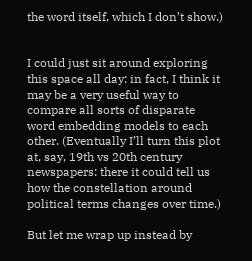the word itself, which I don’t show.)


I could just sit around exploring this space all day: in fact, I think it may be a very useful way to compare all sorts of disparate word embedding models to each other. (Eventually I’ll turn this plot at, say, 19th vs 20th century newspapers: there it could tell us how the constellation around political terms changes over time.)

But let me wrap up instead by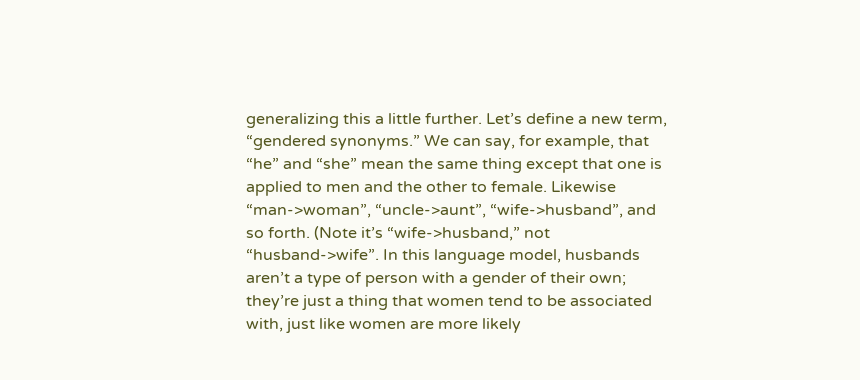generalizing this a little further. Let’s define a new term, “gendered synonyms.” We can say, for example, that “he” and “she” mean the same thing except that one is applied to men and the other to female. Likewise “man->woman”, “uncle->aunt”, “wife->husband”, and so forth. (Note it’s “wife->husband,” not “husband->wife”. In this language model, husbands aren’t a type of person with a gender of their own; they’re just a thing that women tend to be associated with, just like women are more likely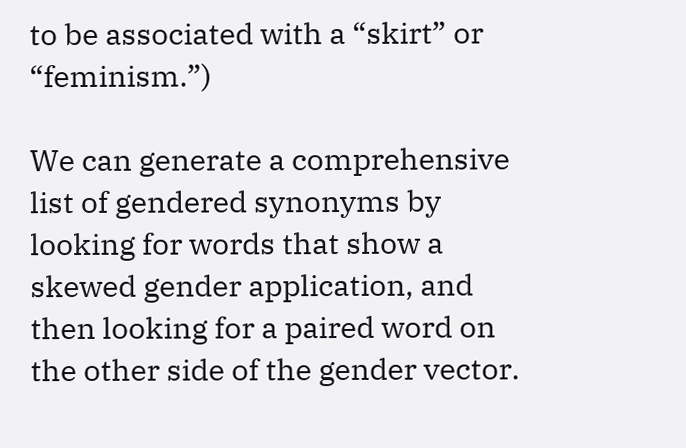to be associated with a “skirt” or “feminism.”)

We can generate a comprehensive list of gendered synonyms by looking for words that show a skewed gender application, and then looking for a paired word on the other side of the gender vector.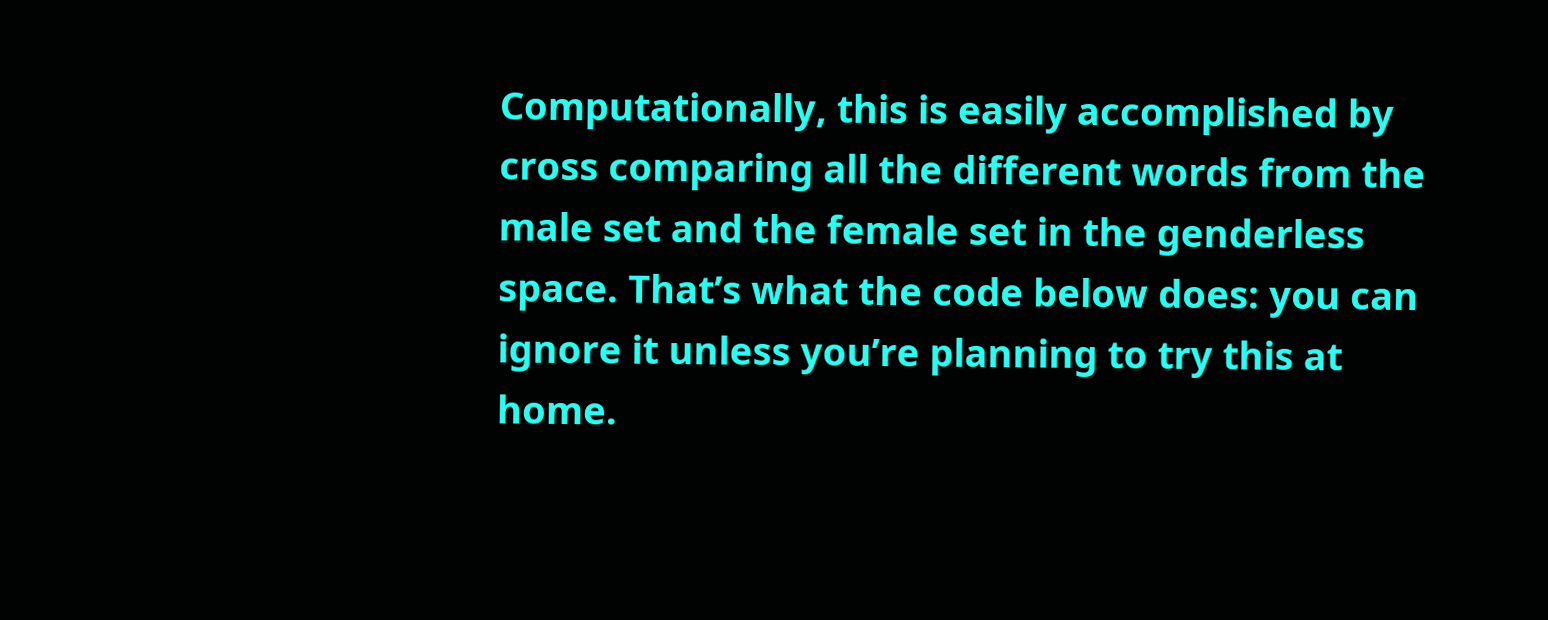Computationally, this is easily accomplished by cross comparing all the different words from the male set and the female set in the genderless space. That’s what the code below does: you can ignore it unless you’re planning to try this at home.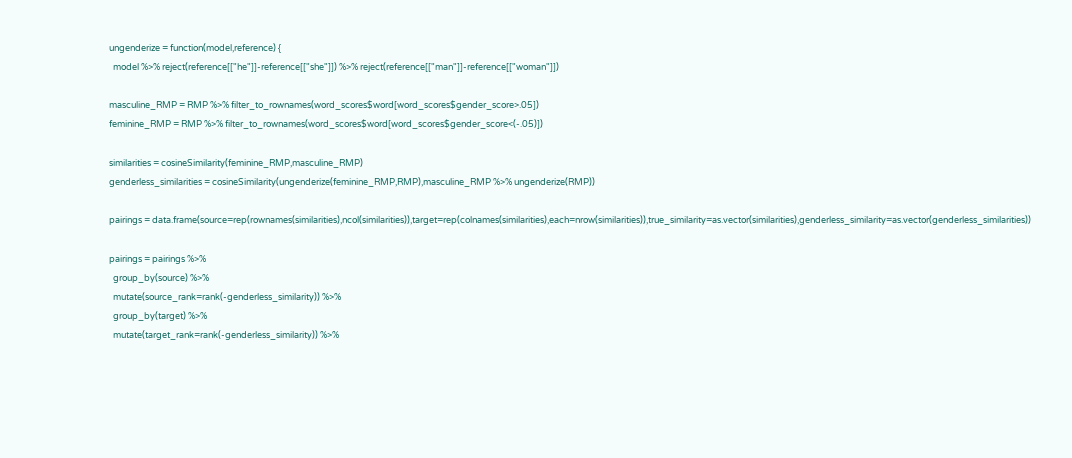ungenderize = function(model,reference) {
  model %>% reject(reference[["he"]]-reference[["she"]]) %>% reject(reference[["man"]]-reference[["woman"]])

masculine_RMP = RMP %>% filter_to_rownames(word_scores$word[word_scores$gender_score>.05])
feminine_RMP = RMP %>% filter_to_rownames(word_scores$word[word_scores$gender_score<(-.05)])

similarities = cosineSimilarity(feminine_RMP,masculine_RMP)
genderless_similarities = cosineSimilarity(ungenderize(feminine_RMP,RMP),masculine_RMP %>% ungenderize(RMP))

pairings = data.frame(source=rep(rownames(similarities),ncol(similarities)),target=rep(colnames(similarities),each=nrow(similarities)),true_similarity=as.vector(similarities),genderless_similarity=as.vector(genderless_similarities))

pairings = pairings %>%
  group_by(source) %>%
  mutate(source_rank=rank(-genderless_similarity)) %>%
  group_by(target) %>%
  mutate(target_rank=rank(-genderless_similarity)) %>%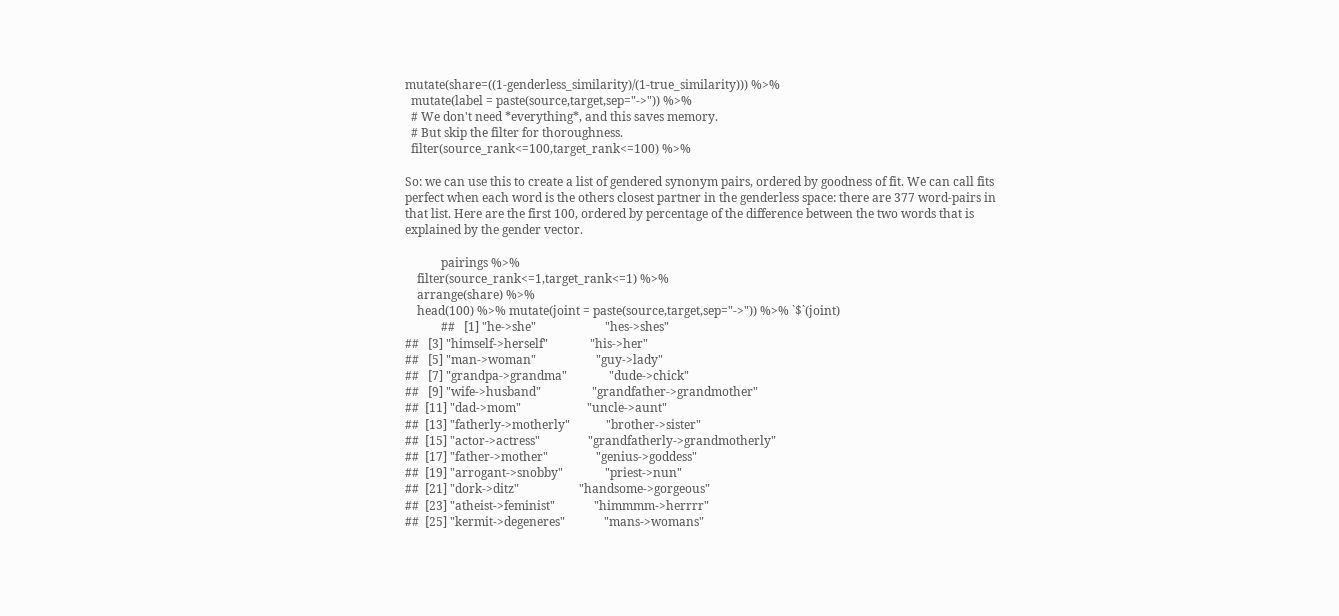mutate(share=((1-genderless_similarity)/(1-true_similarity))) %>%
  mutate(label = paste(source,target,sep="->")) %>%
  # We don't need *everything*, and this saves memory.
  # But skip the filter for thoroughness.
  filter(source_rank<=100,target_rank<=100) %>%

So: we can use this to create a list of gendered synonym pairs, ordered by goodness of fit. We can call fits perfect when each word is the others closest partner in the genderless space: there are 377 word-pairs in that list. Here are the first 100, ordered by percentage of the difference between the two words that is explained by the gender vector.

            pairings %>%
    filter(source_rank<=1,target_rank<=1) %>%
    arrange(share) %>%
    head(100) %>% mutate(joint = paste(source,target,sep="->")) %>% `$`(joint)
            ##   [1] "he->she"                       "hes->shes"
##   [3] "himself->herself"              "his->her"
##   [5] "man->woman"                    "guy->lady"
##   [7] "grandpa->grandma"              "dude->chick"
##   [9] "wife->husband"                 "grandfather->grandmother"
##  [11] "dad->mom"                      "uncle->aunt"
##  [13] "fatherly->motherly"            "brother->sister"
##  [15] "actor->actress"                "grandfatherly->grandmotherly"
##  [17] "father->mother"                "genius->goddess"
##  [19] "arrogant->snobby"              "priest->nun"
##  [21] "dork->ditz"                    "handsome->gorgeous"
##  [23] "atheist->feminist"             "himmmm->herrrr"
##  [25] "kermit->degeneres"             "mans->womans"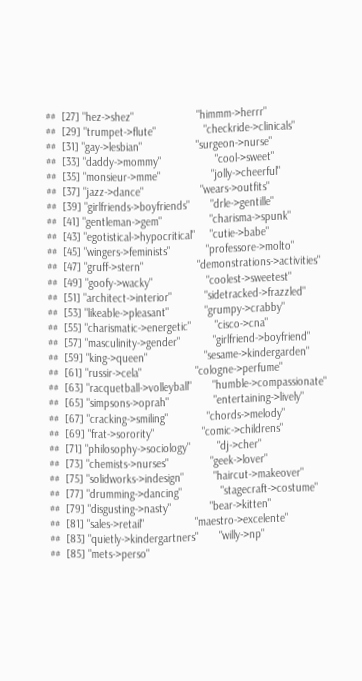##  [27] "hez->shez"                     "himmm->herrr"
##  [29] "trumpet->flute"                "checkride->clinicals"
##  [31] "gay->lesbian"                  "surgeon->nurse"
##  [33] "daddy->mommy"                  "cool->sweet"
##  [35] "monsieur->mme"                 "jolly->cheerful"
##  [37] "jazz->dance"                   "wears->outfits"
##  [39] "girlfriends->boyfriends"       "drle->gentille"
##  [41] "gentleman->gem"                "charisma->spunk"
##  [43] "egotistical->hypocritical"     "cutie->babe"
##  [45] "wingers->feminists"            "professore->molto"
##  [47] "gruff->stern"                  "demonstrations->activities"
##  [49] "goofy->wacky"                  "coolest->sweetest"
##  [51] "architect->interior"           "sidetracked->frazzled"
##  [53] "likeable->pleasant"            "grumpy->crabby"
##  [55] "charismatic->energetic"        "cisco->cna"
##  [57] "masculinity->gender"           "girlfriend->boyfriend"
##  [59] "king->queen"                   "sesame->kindergarden"
##  [61] "russir->cela"                  "cologne->perfume"
##  [63] "racquetball->volleyball"       "humble->compassionate"
##  [65] "simpsons->oprah"               "entertaining->lively"
##  [67] "cracking->smiling"             "chords->melody"
##  [69] "frat->sorority"                "comic->childrens"
##  [71] "philosophy->sociology"         "dj->cher"
##  [73] "chemists->nurses"              "geek->lover"
##  [75] "solidworks->indesign"          "haircut->makeover"
##  [77] "drumming->dancing"             "stagecraft->costume"
##  [79] "disgusting->nasty"             "bear->kitten"
##  [81] "sales->retail"                 "maestro->excelente"
##  [83] "quietly->kindergartners"       "willy->np"
##  [85] "mets->perso"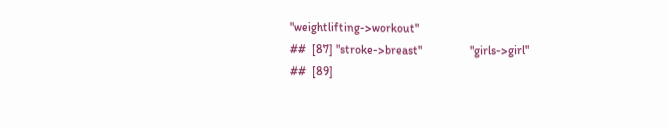"weightlifting->workout"
##  [87] "stroke->breast"                "girls->girl"
##  [89]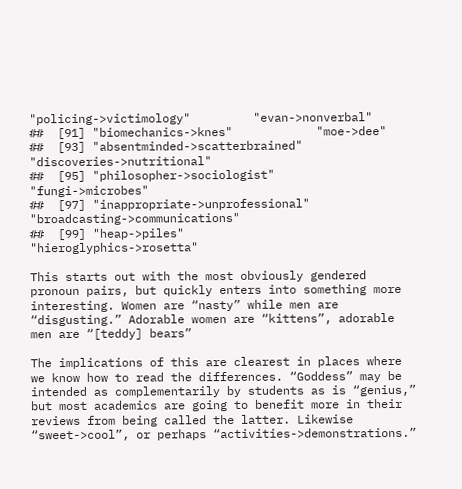"policing->victimology"         "evan->nonverbal"
##  [91] "biomechanics->knes"            "moe->dee"
##  [93] "absentminded->scatterbrained"  "discoveries->nutritional"
##  [95] "philosopher->sociologist"      "fungi->microbes"
##  [97] "inappropriate->unprofessional" "broadcasting->communications"
##  [99] "heap->piles"                   "hieroglyphics->rosetta"

This starts out with the most obviously gendered pronoun pairs, but quickly enters into something more interesting. Women are “nasty” while men are “disgusting.” Adorable women are “kittens”, adorable men are “[teddy] bears”

The implications of this are clearest in places where we know how to read the differences. “Goddess” may be intended as complementarily by students as is “genius,” but most academics are going to benefit more in their reviews from being called the latter. Likewise “sweet->cool”, or perhaps “activities->demonstrations.”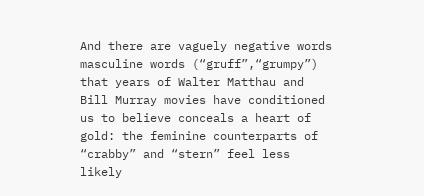And there are vaguely negative words masculine words (“gruff”,“grumpy”) that years of Walter Matthau and Bill Murray movies have conditioned us to believe conceals a heart of gold: the feminine counterparts of “crabby” and “stern” feel less likely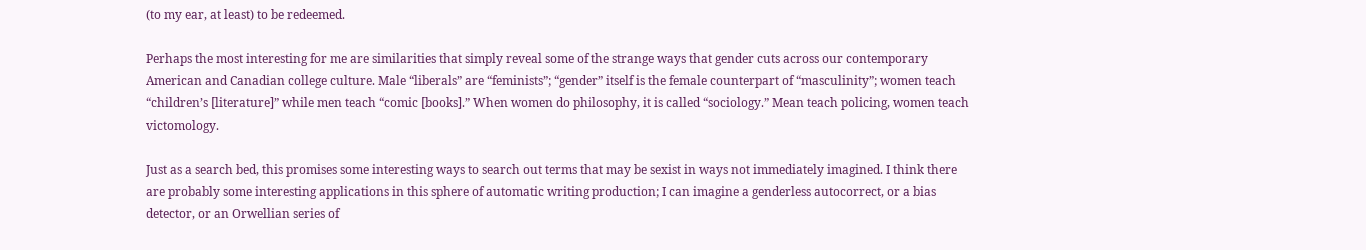(to my ear, at least) to be redeemed.

Perhaps the most interesting for me are similarities that simply reveal some of the strange ways that gender cuts across our contemporary American and Canadian college culture. Male “liberals” are “feminists”; “gender” itself is the female counterpart of “masculinity”; women teach “children’s [literature]” while men teach “comic [books].” When women do philosophy, it is called “sociology.” Mean teach policing, women teach victomology.

Just as a search bed, this promises some interesting ways to search out terms that may be sexist in ways not immediately imagined. I think there are probably some interesting applications in this sphere of automatic writing production; I can imagine a genderless autocorrect, or a bias detector, or an Orwellian series of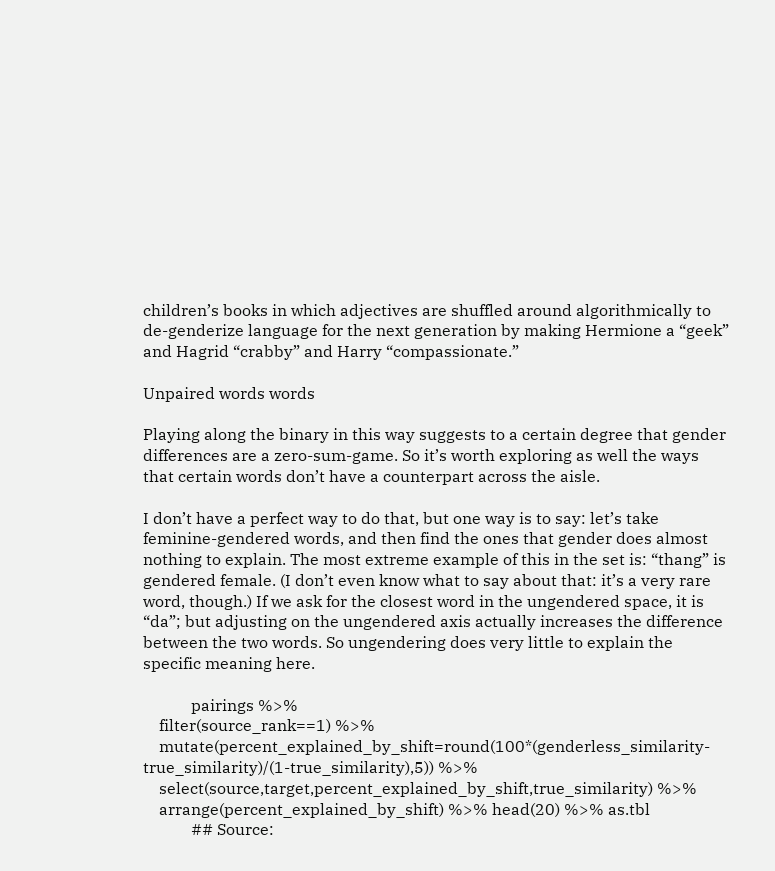children’s books in which adjectives are shuffled around algorithmically to de-genderize language for the next generation by making Hermione a “geek” and Hagrid “crabby” and Harry “compassionate.”

Unpaired words words

Playing along the binary in this way suggests to a certain degree that gender differences are a zero-sum-game. So it’s worth exploring as well the ways that certain words don’t have a counterpart across the aisle.

I don’t have a perfect way to do that, but one way is to say: let’s take feminine-gendered words, and then find the ones that gender does almost nothing to explain. The most extreme example of this in the set is: “thang” is gendered female. (I don’t even know what to say about that: it’s a very rare word, though.) If we ask for the closest word in the ungendered space, it is “da”; but adjusting on the ungendered axis actually increases the difference between the two words. So ungendering does very little to explain the specific meaning here.

            pairings %>%
    filter(source_rank==1) %>%
    mutate(percent_explained_by_shift=round(100*(genderless_similarity-true_similarity)/(1-true_similarity),5)) %>%
    select(source,target,percent_explained_by_shift,true_similarity) %>%
    arrange(percent_explained_by_shift) %>% head(20) %>% as.tbl
            ## Source: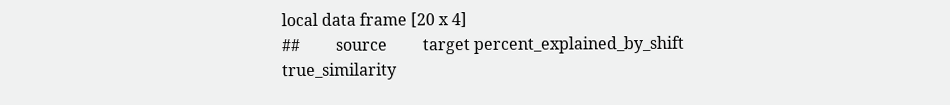local data frame [20 x 4]
##         source         target percent_explained_by_shift true_similarity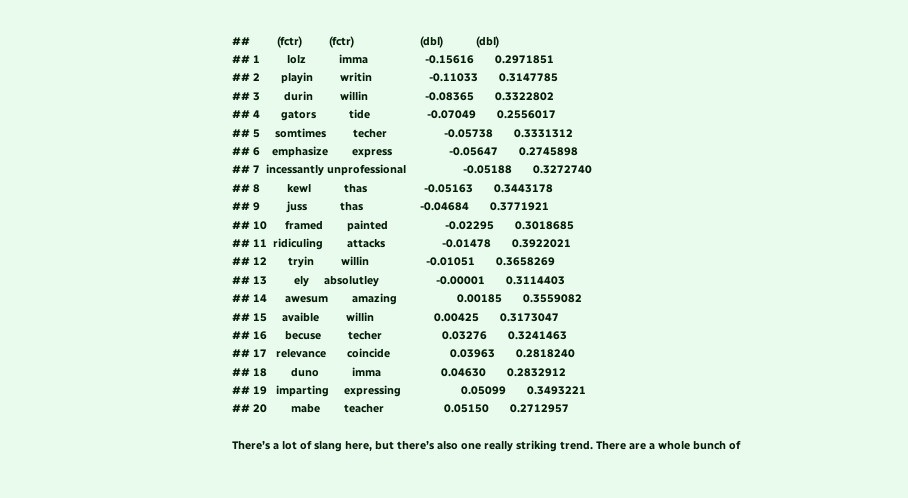##         (fctr)         (fctr)                      (dbl)           (dbl)
## 1         lolz           imma                   -0.15616       0.2971851
## 2       playin         writin                   -0.11033       0.3147785
## 3        durin         willin                   -0.08365       0.3322802
## 4       gators           tide                   -0.07049       0.2556017
## 5     somtimes         techer                   -0.05738       0.3331312
## 6    emphasize        express                   -0.05647       0.2745898
## 7  incessantly unprofessional                   -0.05188       0.3272740
## 8         kewl           thas                   -0.05163       0.3443178
## 9         juss           thas                   -0.04684       0.3771921
## 10      framed        painted                   -0.02295       0.3018685
## 11  ridiculing        attacks                   -0.01478       0.3922021
## 12       tryin         willin                   -0.01051       0.3658269
## 13         ely     absolutley                   -0.00001       0.3114403
## 14      awesum        amazing                    0.00185       0.3559082
## 15     avaible         willin                    0.00425       0.3173047
## 16      becuse         techer                    0.03276       0.3241463
## 17   relevance       coincide                    0.03963       0.2818240
## 18        duno           imma                    0.04630       0.2832912
## 19   imparting     expressing                    0.05099       0.3493221
## 20        mabe        teacher                    0.05150       0.2712957

There’s a lot of slang here, but there’s also one really striking trend. There are a whole bunch of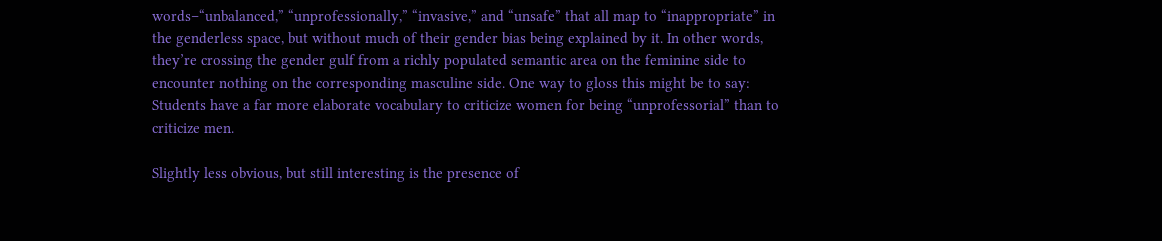words–“unbalanced,” “unprofessionally,” “invasive,” and “unsafe” that all map to “inappropriate” in the genderless space, but without much of their gender bias being explained by it. In other words, they’re crossing the gender gulf from a richly populated semantic area on the feminine side to encounter nothing on the corresponding masculine side. One way to gloss this might be to say: Students have a far more elaborate vocabulary to criticize women for being “unprofessorial” than to criticize men.

Slightly less obvious, but still interesting is the presence of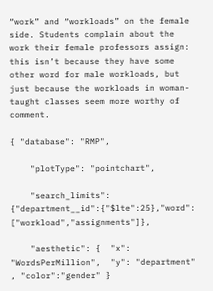“work” and “workloads” on the female side. Students complain about the work their female professors assign: this isn’t because they have some other word for male workloads, but just because the workloads in woman-taught classes seem more worthy of comment.

{ "database": "RMP",

    "plotType": "pointchart",

    "search_limits": {"department__id":{"$lte":25},"word": ["workload","assignments"]},

    "aesthetic": {  "x": "WordsPerMillion",  "y": "department" , "color":"gender" }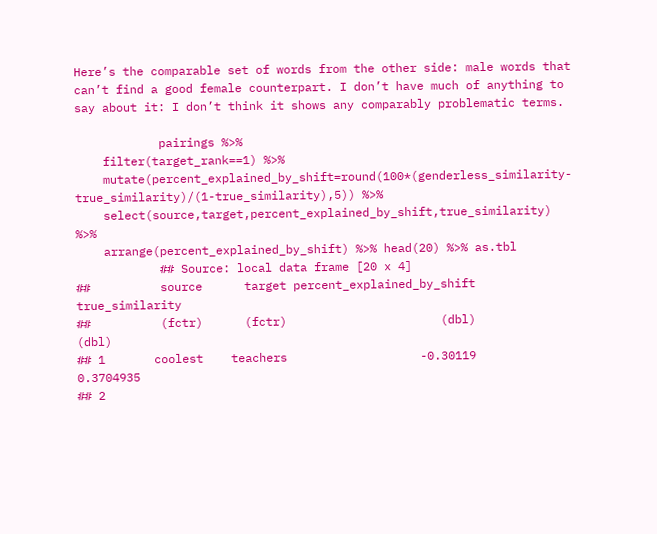Here’s the comparable set of words from the other side: male words that can’t find a good female counterpart. I don’t have much of anything to say about it: I don’t think it shows any comparably problematic terms.

            pairings %>%
    filter(target_rank==1) %>%
    mutate(percent_explained_by_shift=round(100*(genderless_similarity-true_similarity)/(1-true_similarity),5)) %>%
    select(source,target,percent_explained_by_shift,true_similarity) %>%
    arrange(percent_explained_by_shift) %>% head(20) %>% as.tbl
            ## Source: local data frame [20 x 4]
##          source      target percent_explained_by_shift true_similarity
##          (fctr)      (fctr)                      (dbl)           (dbl)
## 1       coolest    teachers                   -0.30119       0.3704935
## 2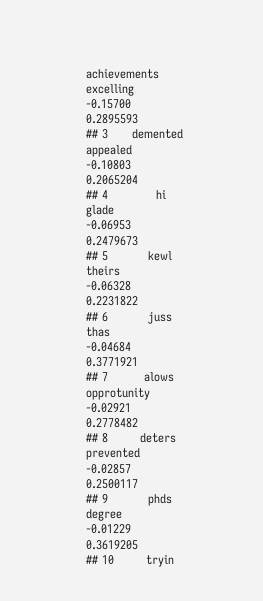achievements   excelling                   -0.15700       0.2895593
## 3      demented    appealed                   -0.10803       0.2065204
## 4            hi       glade                   -0.06953       0.2479673
## 5          kewl      theirs                   -0.06328       0.2231822
## 6          juss        thas                   -0.04684       0.3771921
## 7         alows opprotunity                   -0.02921       0.2778482
## 8        deters   prevented                   -0.02857       0.2500117
## 9          phds      degree                   -0.01229       0.3619205
## 10        tryin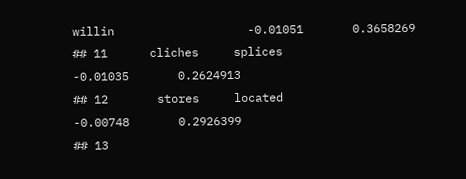willin                   -0.01051       0.3658269
## 11      cliches     splices                   -0.01035       0.2624913
## 12       stores     located                   -0.00748       0.2926399
## 13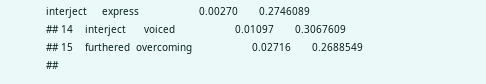interject     express                    0.00270       0.2746089
## 14    interject      voiced                    0.01097       0.3067609
## 15    furthered  overcoming                    0.02716       0.2688549
##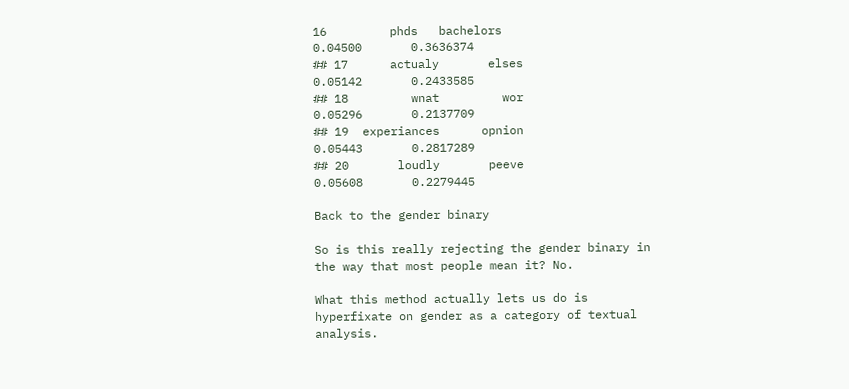16         phds   bachelors                    0.04500       0.3636374
## 17      actualy       elses                    0.05142       0.2433585
## 18         wnat         wor                    0.05296       0.2137709
## 19  experiances      opnion                    0.05443       0.2817289
## 20       loudly       peeve                    0.05608       0.2279445

Back to the gender binary

So is this really rejecting the gender binary in the way that most people mean it? No.

What this method actually lets us do is hyperfixate on gender as a category of textual analysis.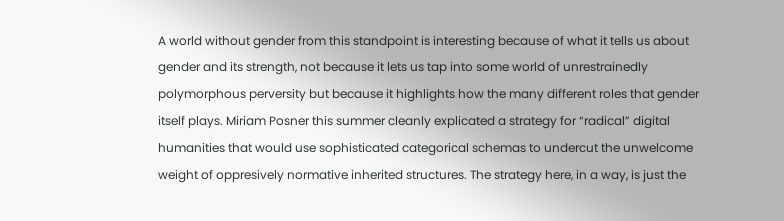A world without gender from this standpoint is interesting because of what it tells us about gender and its strength, not because it lets us tap into some world of unrestrainedly polymorphous perversity but because it highlights how the many different roles that gender itself plays. Miriam Posner this summer cleanly explicated a strategy for “radical” digital humanities that would use sophisticated categorical schemas to undercut the unwelcome weight of oppresively normative inherited structures. The strategy here, in a way, is just the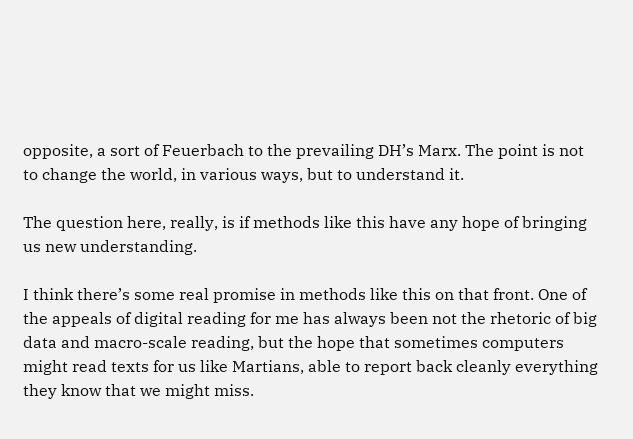opposite, a sort of Feuerbach to the prevailing DH’s Marx. The point is not to change the world, in various ways, but to understand it.

The question here, really, is if methods like this have any hope of bringing us new understanding.

I think there’s some real promise in methods like this on that front. One of the appeals of digital reading for me has always been not the rhetoric of big data and macro-scale reading, but the hope that sometimes computers might read texts for us like Martians, able to report back cleanly everything they know that we might miss.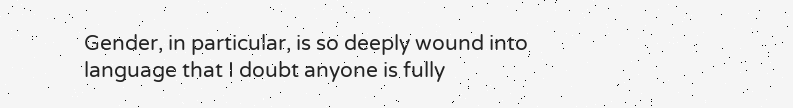Gender, in particular, is so deeply wound into language that I doubt anyone is fully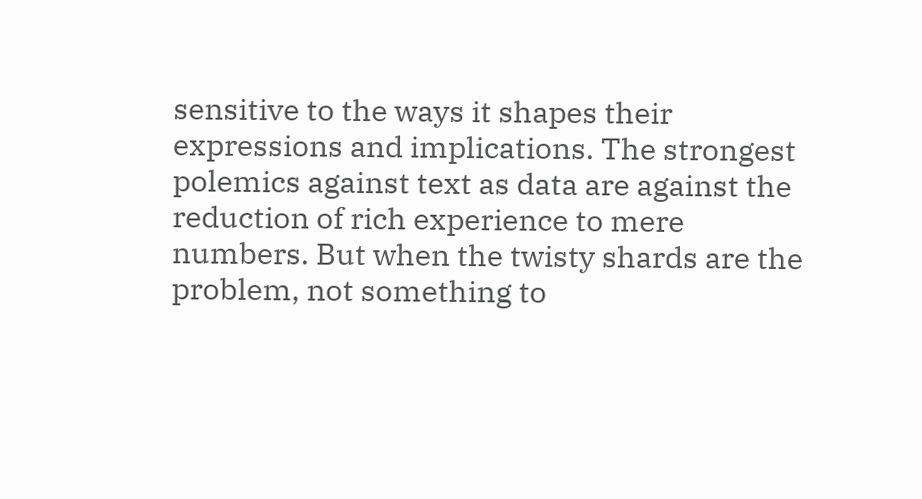sensitive to the ways it shapes their expressions and implications. The strongest polemics against text as data are against the reduction of rich experience to mere numbers. But when the twisty shards are the problem, not something to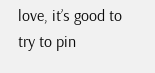love, it’s good to try to pin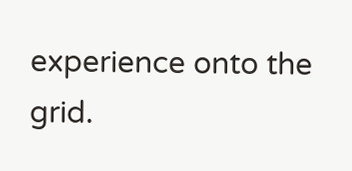experience onto the grid.